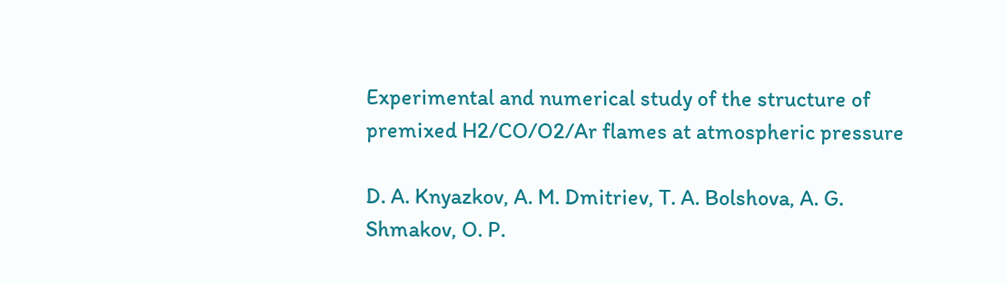Experimental and numerical study of the structure of premixed H2/CO/O2/Ar flames at atmospheric pressure

D. A. Knyazkov, A. M. Dmitriev, T. A. Bolshova, A. G. Shmakov, O. P.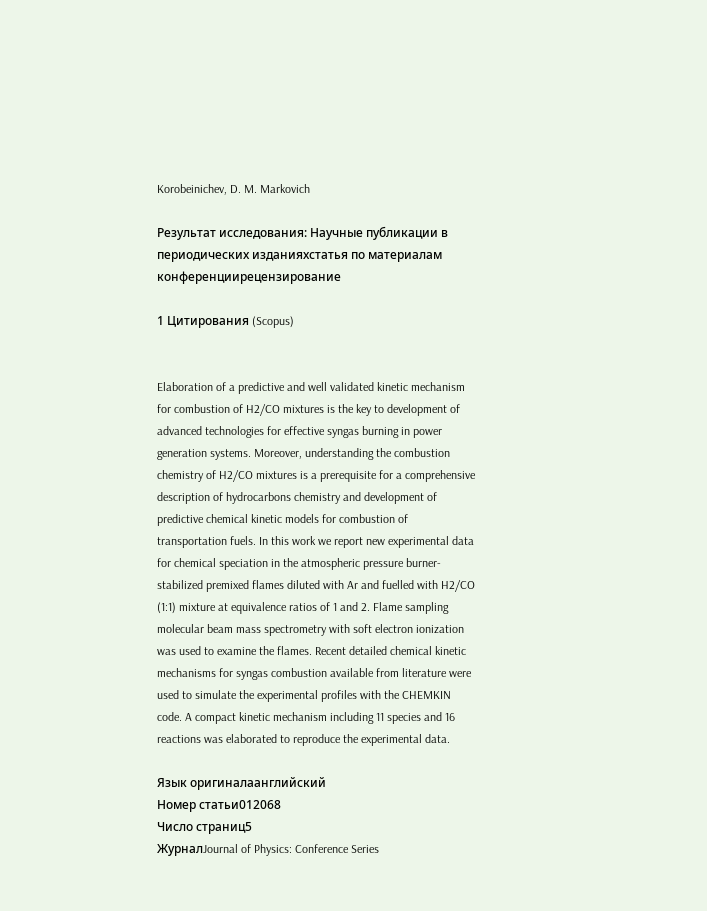Korobeinichev, D. M. Markovich

Результат исследования: Научные публикации в периодических изданияхстатья по материалам конференциирецензирование

1 Цитирования (Scopus)


Elaboration of a predictive and well validated kinetic mechanism for combustion of H2/CO mixtures is the key to development of advanced technologies for effective syngas burning in power generation systems. Moreover, understanding the combustion chemistry of H2/CO mixtures is a prerequisite for a comprehensive description of hydrocarbons chemistry and development of predictive chemical kinetic models for combustion of transportation fuels. In this work we report new experimental data for chemical speciation in the atmospheric pressure burner-stabilized premixed flames diluted with Ar and fuelled with H2/CO (1:1) mixture at equivalence ratios of 1 and 2. Flame sampling molecular beam mass spectrometry with soft electron ionization was used to examine the flames. Recent detailed chemical kinetic mechanisms for syngas combustion available from literature were used to simulate the experimental profiles with the CHEMKIN code. A compact kinetic mechanism including 11 species and 16 reactions was elaborated to reproduce the experimental data.

Язык оригиналаанглийский
Номер статьи012068
Число страниц5
ЖурналJournal of Physics: Conference Series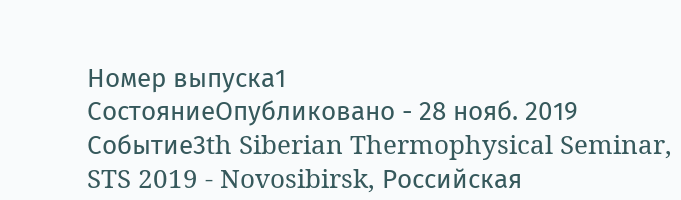Номер выпуска1
СостояниеОпубликовано - 28 нояб. 2019
Событие3th Siberian Thermophysical Seminar, STS 2019 - Novosibirsk, Российская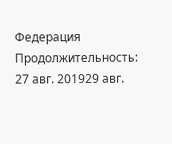Федерация
Продолжительность: 27 авг. 201929 авг.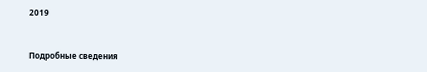2019


Подробные сведения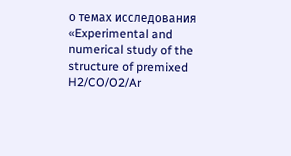о темах исследования «Experimental and numerical study of the structure of premixed H2/CO/O2/Ar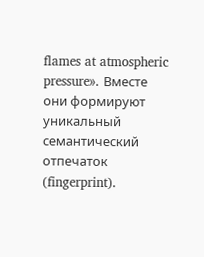flames at atmospheric pressure». Вместе они формируют уникальный семантический отпечаток (fingerprint).